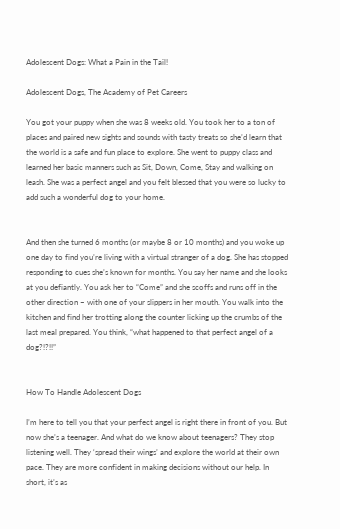Adolescent Dogs: What a Pain in the Tail!

Adolescent Dogs, The Academy of Pet Careers

You got your puppy when she was 8 weeks old. You took her to a ton of places and paired new sights and sounds with tasty treats so she’d learn that the world is a safe and fun place to explore. She went to puppy class and learned her basic manners such as Sit, Down, Come, Stay and walking on leash. She was a perfect angel and you felt blessed that you were so lucky to add such a wonderful dog to your home.


And then she turned 6 months (or maybe 8 or 10 months) and you woke up one day to find you’re living with a virtual stranger of a dog. She has stopped responding to cues she’s known for months. You say her name and she looks at you defiantly. You ask her to “Come” and she scoffs and runs off in the other direction – with one of your slippers in her mouth. You walk into the kitchen and find her trotting along the counter licking up the crumbs of the last meal prepared. You think, “what happened to that perfect angel of a dog?!?!!”


How To Handle Adolescent Dogs

I’m here to tell you that your perfect angel is right there in front of you. But now she’s a teenager. And what do we know about teenagers? They stop listening well. They ‘spread their wings’ and explore the world at their own pace. They are more confident in making decisions without our help. In short, it’s as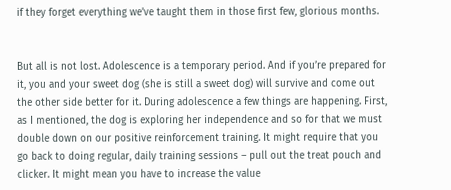if they forget everything we’ve taught them in those first few, glorious months.


But all is not lost. Adolescence is a temporary period. And if you’re prepared for it, you and your sweet dog (she is still a sweet dog) will survive and come out the other side better for it. During adolescence a few things are happening. First, as I mentioned, the dog is exploring her independence and so for that we must double down on our positive reinforcement training. It might require that you go back to doing regular, daily training sessions – pull out the treat pouch and clicker. It might mean you have to increase the value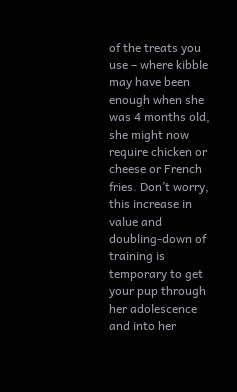of the treats you use – where kibble may have been enough when she was 4 months old, she might now require chicken or cheese or French fries. Don’t worry, this increase in value and doubling-down of training is temporary to get your pup through her adolescence and into her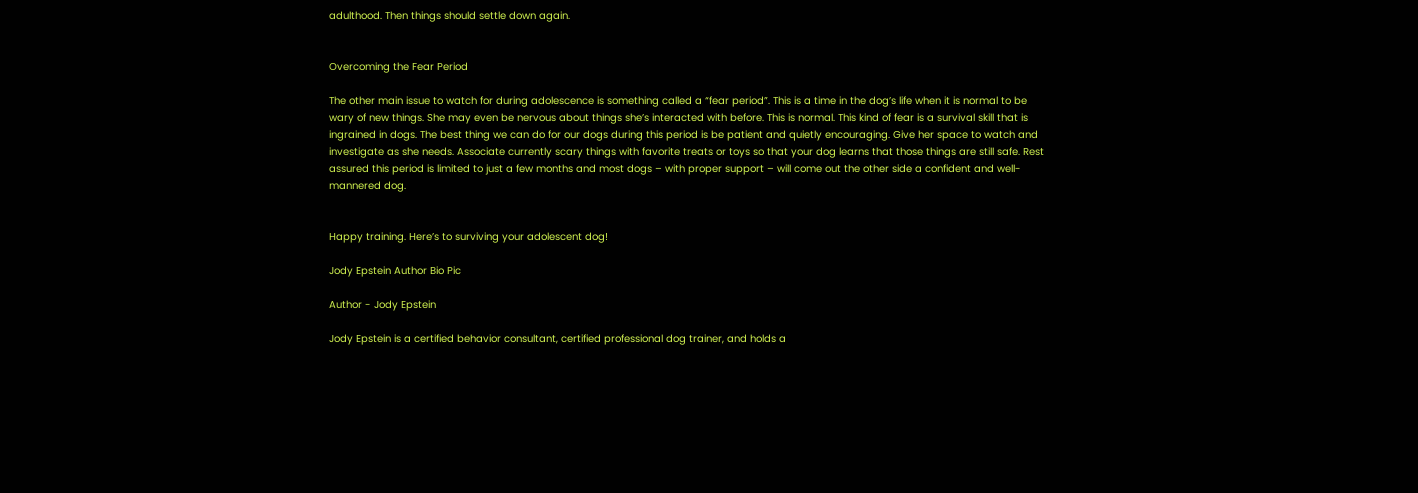adulthood. Then things should settle down again.


Overcoming the Fear Period

The other main issue to watch for during adolescence is something called a “fear period”. This is a time in the dog’s life when it is normal to be wary of new things. She may even be nervous about things she’s interacted with before. This is normal. This kind of fear is a survival skill that is ingrained in dogs. The best thing we can do for our dogs during this period is be patient and quietly encouraging. Give her space to watch and investigate as she needs. Associate currently scary things with favorite treats or toys so that your dog learns that those things are still safe. Rest assured this period is limited to just a few months and most dogs – with proper support – will come out the other side a confident and well-mannered dog.


Happy training. Here’s to surviving your adolescent dog!

Jody Epstein Author Bio Pic

Author - Jody Epstein

Jody Epstein is a certified behavior consultant, certified professional dog trainer, and holds a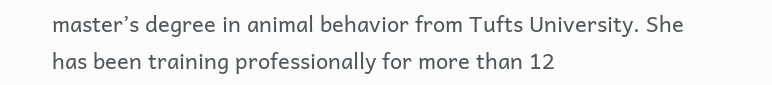master’s degree in animal behavior from Tufts University. She has been training professionally for more than 12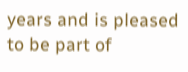years and is pleased to be part of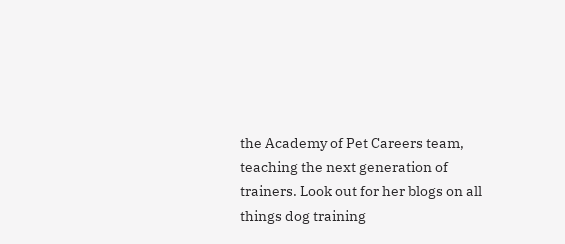the Academy of Pet Careers team, teaching the next generation of trainers. Look out for her blogs on all things dog training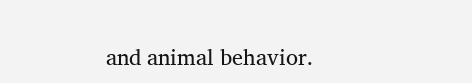and animal behavior.